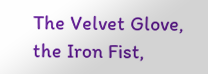The Velvet Glove, the Iron Fist,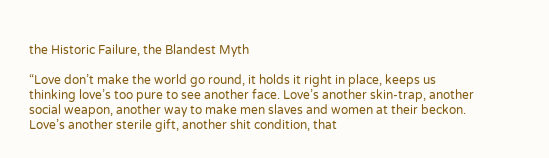the Historic Failure, the Blandest Myth

“Love don’t make the world go round, it holds it right in place, keeps us thinking love’s too pure to see another face. Love’s another skin-trap, another social weapon, another way to make men slaves and women at their beckon. Love’s another sterile gift, another shit condition, that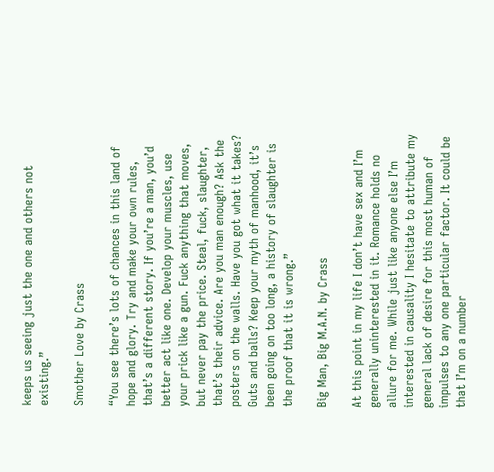keeps us seeing just the one and others not existing.”

Smother Love by Crass

“You see there’s lots of chances in this land of hope and glory. Try and make your own rules, that’s a different story. If you’re a man, you’d better act like one. Develop your muscles, use your prick like a gun. Fuck anything that moves, but never pay the price. Steal, fuck, slaughter, that’s their advice. Are you man enough? Ask the posters on the walls. Have you got what it takes? Guts and balls? Keep your myth of manhood, it’s been going on too long, a history of slaughter is the proof that it is wrong.”

Big Man, Big M.A.N. by Crass

At this point in my life I don’t have sex and I’m generally uninterested in it. Romance holds no allure for me. While just like anyone else I’m interested in causality I hesitate to attribute my general lack of desire for this most human of impulses to any one particular factor. It could be that I’m on a number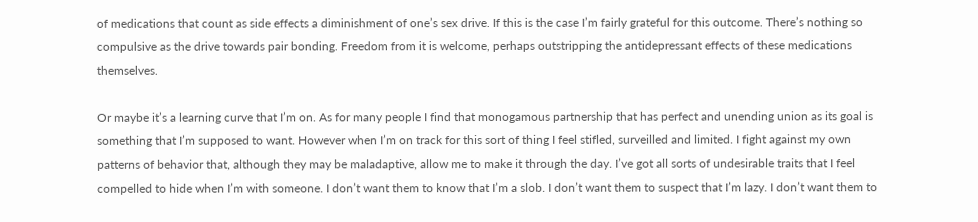of medications that count as side effects a diminishment of one’s sex drive. If this is the case I’m fairly grateful for this outcome. There’s nothing so compulsive as the drive towards pair bonding. Freedom from it is welcome, perhaps outstripping the antidepressant effects of these medications themselves.

Or maybe it’s a learning curve that I’m on. As for many people I find that monogamous partnership that has perfect and unending union as its goal is something that I’m supposed to want. However when I’m on track for this sort of thing I feel stifled, surveilled and limited. I fight against my own patterns of behavior that, although they may be maladaptive, allow me to make it through the day. I’ve got all sorts of undesirable traits that I feel compelled to hide when I’m with someone. I don’t want them to know that I’m a slob. I don’t want them to suspect that I’m lazy. I don’t want them to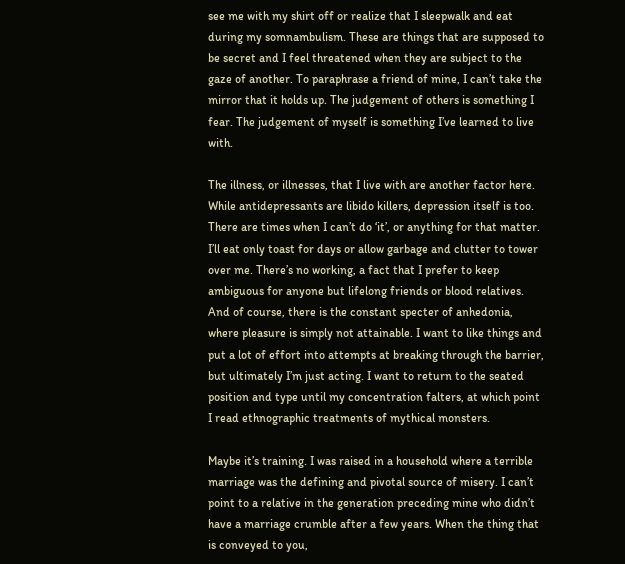see me with my shirt off or realize that I sleepwalk and eat during my somnambulism. These are things that are supposed to be secret and I feel threatened when they are subject to the gaze of another. To paraphrase a friend of mine, I can’t take the mirror that it holds up. The judgement of others is something I fear. The judgement of myself is something I’ve learned to live with.

The illness, or illnesses, that I live with are another factor here. While antidepressants are libido killers, depression itself is too. There are times when I can’t do ‘it’, or anything for that matter. I’ll eat only toast for days or allow garbage and clutter to tower over me. There’s no working, a fact that I prefer to keep ambiguous for anyone but lifelong friends or blood relatives. And of course, there is the constant specter of anhedonia, where pleasure is simply not attainable. I want to like things and put a lot of effort into attempts at breaking through the barrier, but ultimately I’m just acting. I want to return to the seated position and type until my concentration falters, at which point I read ethnographic treatments of mythical monsters.

Maybe it’s training. I was raised in a household where a terrible marriage was the defining and pivotal source of misery. I can’t point to a relative in the generation preceding mine who didn’t have a marriage crumble after a few years. When the thing that is conveyed to you,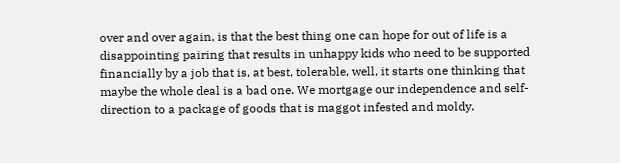over and over again, is that the best thing one can hope for out of life is a disappointing pairing that results in unhappy kids who need to be supported financially by a job that is, at best, tolerable, well, it starts one thinking that maybe the whole deal is a bad one. We mortgage our independence and self-direction to a package of goods that is maggot infested and moldy.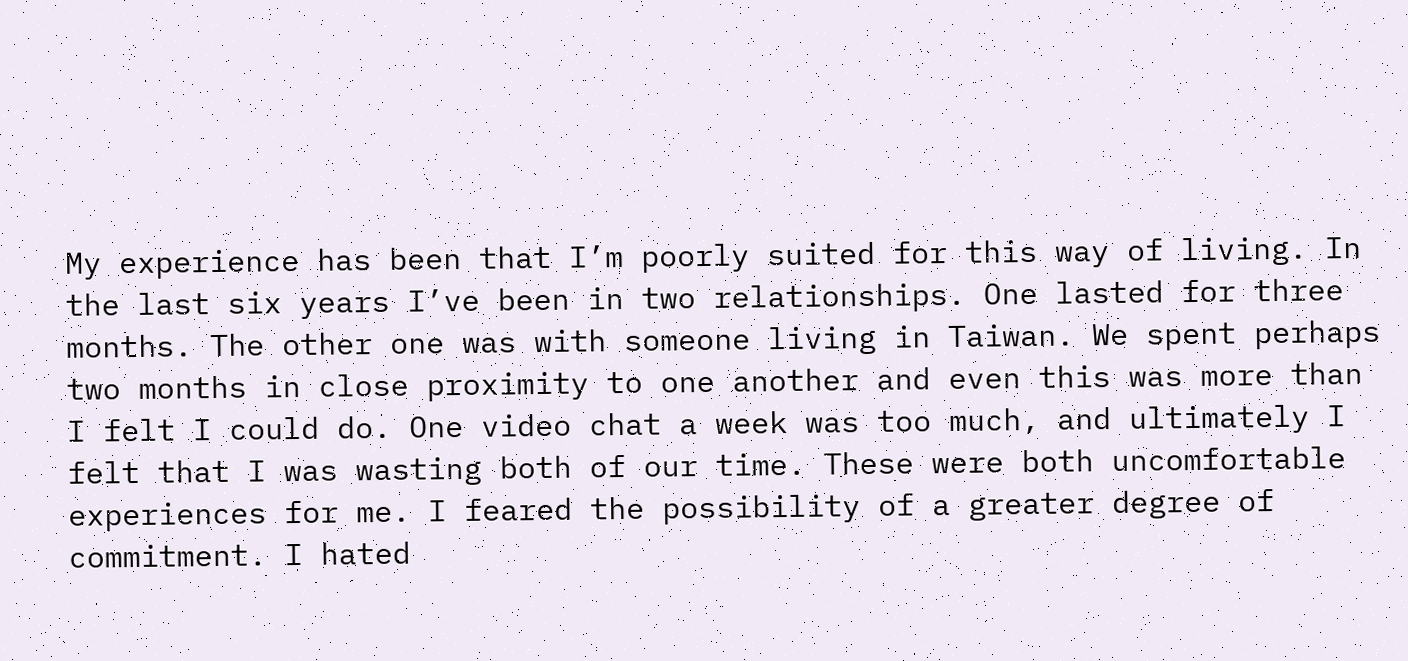My experience has been that I’m poorly suited for this way of living. In the last six years I’ve been in two relationships. One lasted for three months. The other one was with someone living in Taiwan. We spent perhaps two months in close proximity to one another and even this was more than I felt I could do. One video chat a week was too much, and ultimately I felt that I was wasting both of our time. These were both uncomfortable experiences for me. I feared the possibility of a greater degree of commitment. I hated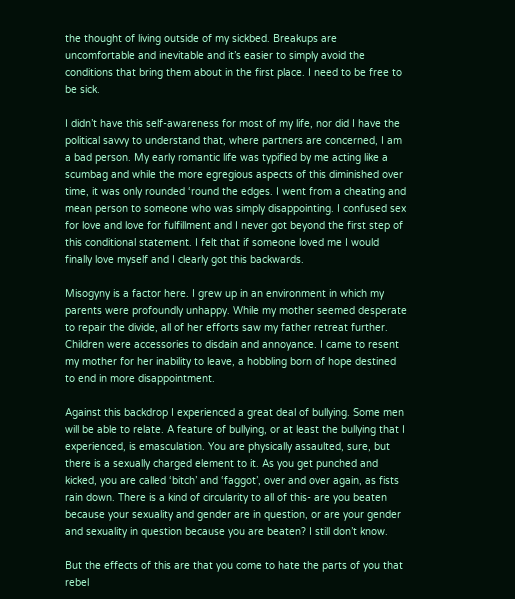the thought of living outside of my sickbed. Breakups are uncomfortable and inevitable and it’s easier to simply avoid the conditions that bring them about in the first place. I need to be free to be sick.

I didn’t have this self-awareness for most of my life, nor did I have the political savvy to understand that, where partners are concerned, I am a bad person. My early romantic life was typified by me acting like a scumbag and while the more egregious aspects of this diminished over time, it was only rounded ‘round the edges. I went from a cheating and mean person to someone who was simply disappointing. I confused sex for love and love for fulfillment and I never got beyond the first step of this conditional statement. I felt that if someone loved me I would finally love myself and I clearly got this backwards.

Misogyny is a factor here. I grew up in an environment in which my parents were profoundly unhappy. While my mother seemed desperate to repair the divide, all of her efforts saw my father retreat further. Children were accessories to disdain and annoyance. I came to resent my mother for her inability to leave, a hobbling born of hope destined to end in more disappointment.

Against this backdrop I experienced a great deal of bullying. Some men will be able to relate. A feature of bullying, or at least the bullying that I experienced, is emasculation. You are physically assaulted, sure, but there is a sexually charged element to it. As you get punched and kicked, you are called ‘bitch’ and ‘faggot’, over and over again, as fists rain down. There is a kind of circularity to all of this- are you beaten because your sexuality and gender are in question, or are your gender and sexuality in question because you are beaten? I still don’t know.

But the effects of this are that you come to hate the parts of you that rebel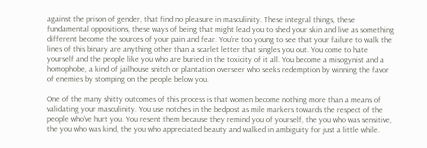against the prison of gender, that find no pleasure in masculinity. These integral things, these fundamental oppositions, these ways of being that might lead you to shed your skin and live as something different become the sources of your pain and fear. You’re too young to see that your failure to walk the lines of this binary are anything other than a scarlet letter that singles you out. You come to hate yourself and the people like you who are buried in the toxicity of it all. You become a misogynist and a homophobe, a kind of jailhouse snitch or plantation overseer who seeks redemption by winning the favor of enemies by stomping on the people below you.

One of the many shitty outcomes of this process is that women become nothing more than a means of validating your masculinity. You use notches in the bedpost as mile markers towards the respect of the people who’ve hurt you. You resent them because they remind you of yourself, the you who was sensitive, the you who was kind, the you who appreciated beauty and walked in ambiguity for just a little while.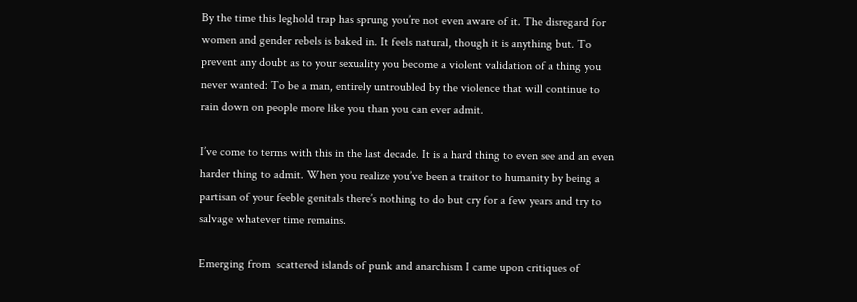By the time this leghold trap has sprung you’re not even aware of it. The disregard for women and gender rebels is baked in. It feels natural, though it is anything but. To prevent any doubt as to your sexuality you become a violent validation of a thing you never wanted: To be a man, entirely untroubled by the violence that will continue to rain down on people more like you than you can ever admit.

I’ve come to terms with this in the last decade. It is a hard thing to even see and an even harder thing to admit. When you realize you’ve been a traitor to humanity by being a partisan of your feeble genitals there’s nothing to do but cry for a few years and try to salvage whatever time remains.

Emerging from  scattered islands of punk and anarchism I came upon critiques of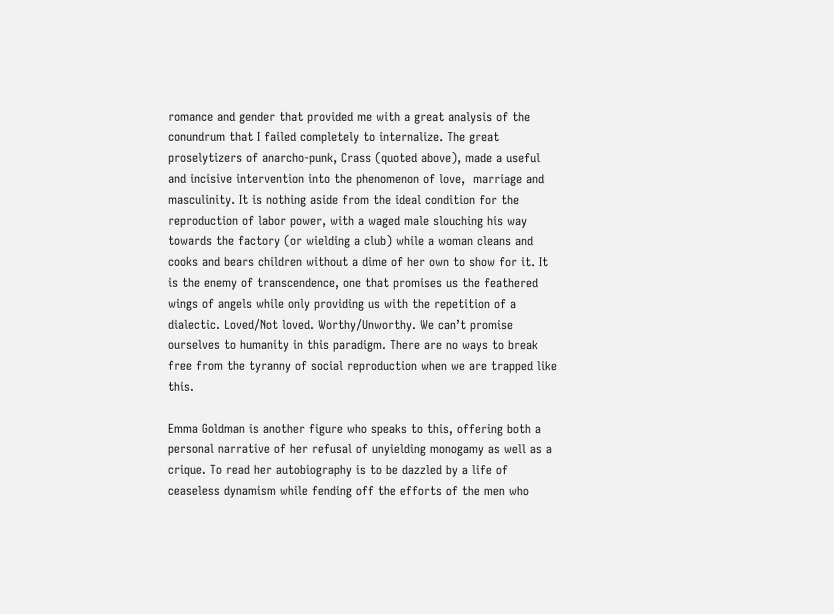romance and gender that provided me with a great analysis of the conundrum that I failed completely to internalize. The great proselytizers of anarcho-punk, Crass (quoted above), made a useful and incisive intervention into the phenomenon of love,  marriage and masculinity. It is nothing aside from the ideal condition for the reproduction of labor power, with a waged male slouching his way towards the factory (or wielding a club) while a woman cleans and cooks and bears children without a dime of her own to show for it. It is the enemy of transcendence, one that promises us the feathered wings of angels while only providing us with the repetition of a dialectic. Loved/Not loved. Worthy/Unworthy. We can’t promise ourselves to humanity in this paradigm. There are no ways to break free from the tyranny of social reproduction when we are trapped like this.

Emma Goldman is another figure who speaks to this, offering both a personal narrative of her refusal of unyielding monogamy as well as a crique. To read her autobiography is to be dazzled by a life of ceaseless dynamism while fending off the efforts of the men who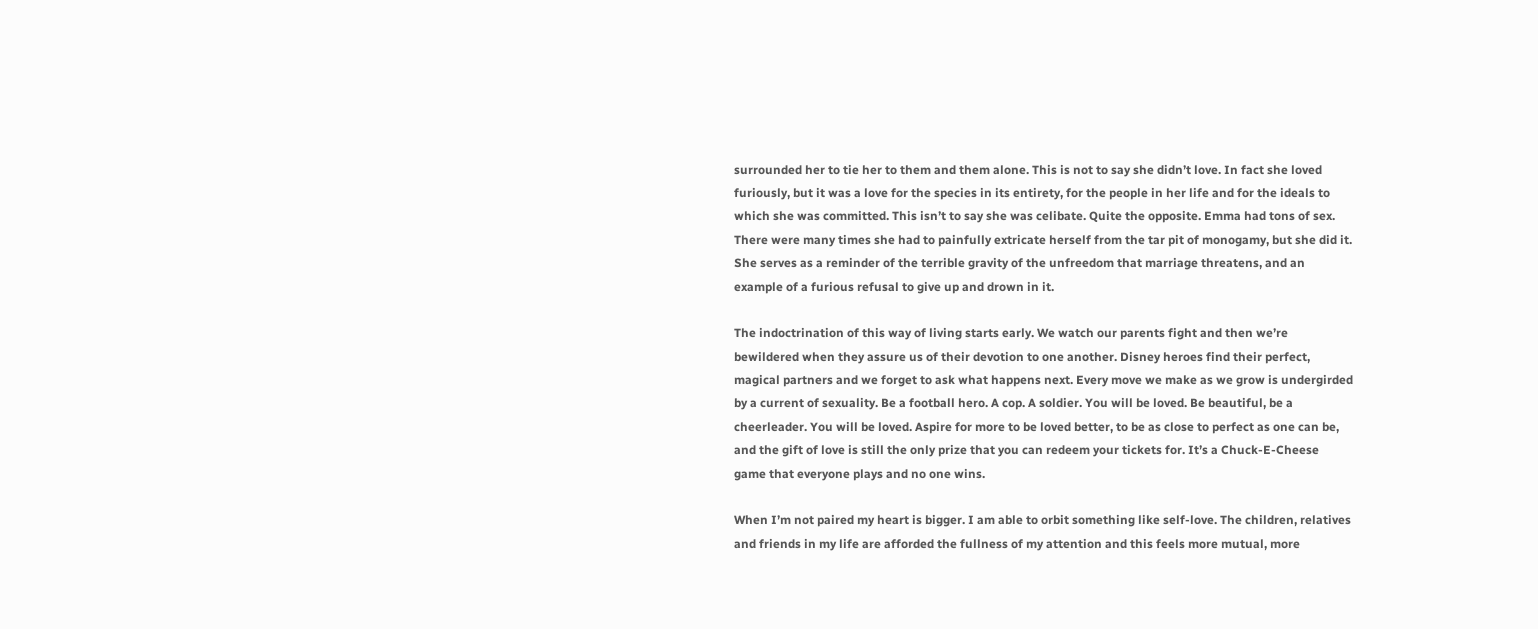surrounded her to tie her to them and them alone. This is not to say she didn’t love. In fact she loved furiously, but it was a love for the species in its entirety, for the people in her life and for the ideals to which she was committed. This isn’t to say she was celibate. Quite the opposite. Emma had tons of sex. There were many times she had to painfully extricate herself from the tar pit of monogamy, but she did it. She serves as a reminder of the terrible gravity of the unfreedom that marriage threatens, and an example of a furious refusal to give up and drown in it.

The indoctrination of this way of living starts early. We watch our parents fight and then we’re bewildered when they assure us of their devotion to one another. Disney heroes find their perfect, magical partners and we forget to ask what happens next. Every move we make as we grow is undergirded by a current of sexuality. Be a football hero. A cop. A soldier. You will be loved. Be beautiful, be a cheerleader. You will be loved. Aspire for more to be loved better, to be as close to perfect as one can be, and the gift of love is still the only prize that you can redeem your tickets for. It’s a Chuck-E-Cheese game that everyone plays and no one wins.

When I’m not paired my heart is bigger. I am able to orbit something like self-love. The children, relatives and friends in my life are afforded the fullness of my attention and this feels more mutual, more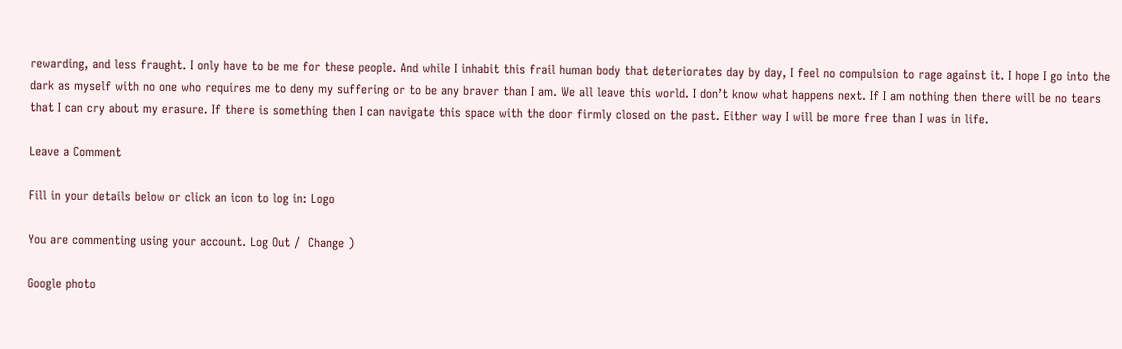rewarding, and less fraught. I only have to be me for these people. And while I inhabit this frail human body that deteriorates day by day, I feel no compulsion to rage against it. I hope I go into the dark as myself with no one who requires me to deny my suffering or to be any braver than I am. We all leave this world. I don’t know what happens next. If I am nothing then there will be no tears that I can cry about my erasure. If there is something then I can navigate this space with the door firmly closed on the past. Either way I will be more free than I was in life.

Leave a Comment

Fill in your details below or click an icon to log in: Logo

You are commenting using your account. Log Out /  Change )

Google photo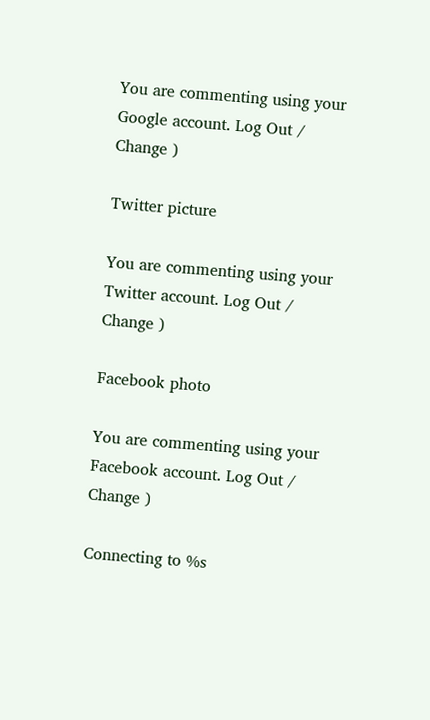You are commenting using your Google account. Log Out /  Change )

Twitter picture

You are commenting using your Twitter account. Log Out /  Change )

Facebook photo

You are commenting using your Facebook account. Log Out /  Change )

Connecting to %s